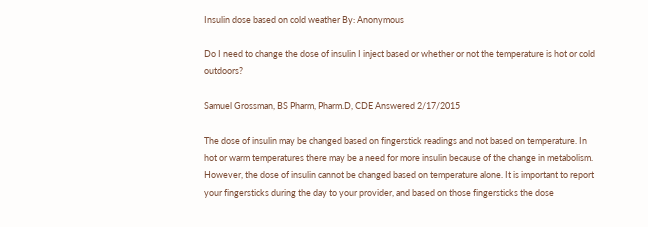Insulin dose based on cold weather By: Anonymous

Do I need to change the dose of insulin I inject based or whether or not the temperature is hot or cold outdoors?

Samuel Grossman, BS Pharm, Pharm.D, CDE Answered 2/17/2015

The dose of insulin may be changed based on fingerstick readings and not based on temperature. In hot or warm temperatures there may be a need for more insulin because of the change in metabolism. However, the dose of insulin cannot be changed based on temperature alone. It is important to report your fingersticks during the day to your provider, and based on those fingersticks the dose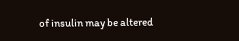of insulin may be altered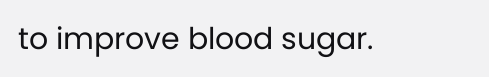to improve blood sugar.